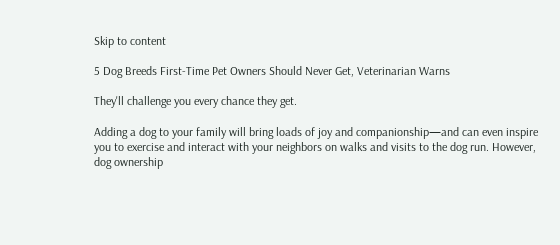Skip to content

5 Dog Breeds First-Time Pet Owners Should Never Get, Veterinarian Warns

They'll challenge you every chance they get.

Adding a dog to your family will bring loads of joy and companionship—and can even inspire you to exercise and interact with your neighbors on walks and visits to the dog run. However, dog ownership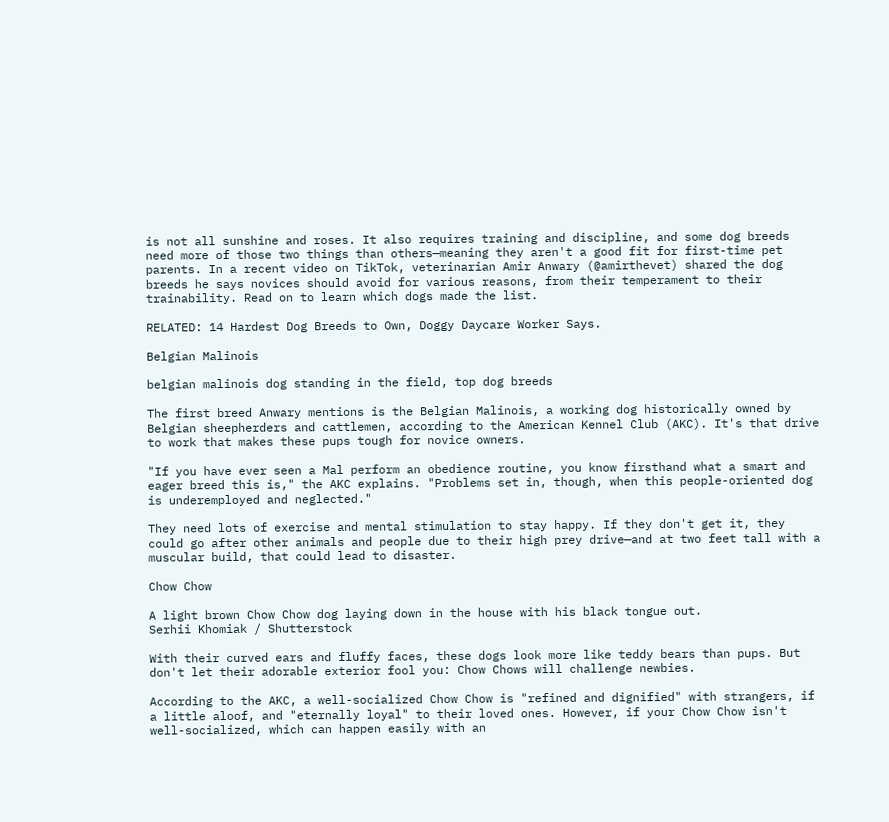is not all sunshine and roses. It also requires training and discipline, and some dog breeds need more of those two things than others—meaning they aren't a good fit for first-time pet parents. In a recent video on TikTok, veterinarian Amir Anwary (@amirthevet) shared the dog breeds he says novices should avoid for various reasons, from their temperament to their trainability. Read on to learn which dogs made the list.

RELATED: 14 Hardest Dog Breeds to Own, Doggy Daycare Worker Says.

Belgian Malinois

belgian malinois dog standing in the field, top dog breeds

The first breed Anwary mentions is the Belgian Malinois, a working dog historically owned by Belgian sheepherders and cattlemen, according to the American Kennel Club (AKC). It's that drive to work that makes these pups tough for novice owners.

"If you have ever seen a Mal perform an obedience routine, you know firsthand what a smart and eager breed this is," the AKC explains. "Problems set in, though, when this people-oriented dog is underemployed and neglected."

They need lots of exercise and mental stimulation to stay happy. If they don't get it, they could go after other animals and people due to their high prey drive—and at two feet tall with a muscular build, that could lead to disaster.

Chow Chow

A light brown Chow Chow dog laying down in the house with his black tongue out.
Serhii Khomiak / Shutterstock

With their curved ears and fluffy faces, these dogs look more like teddy bears than pups. But don't let their adorable exterior fool you: Chow Chows will challenge newbies.

According to the AKC, a well-socialized Chow Chow is "refined and dignified" with strangers, if a little aloof, and "eternally loyal" to their loved ones. However, if your Chow Chow isn't well-socialized, which can happen easily with an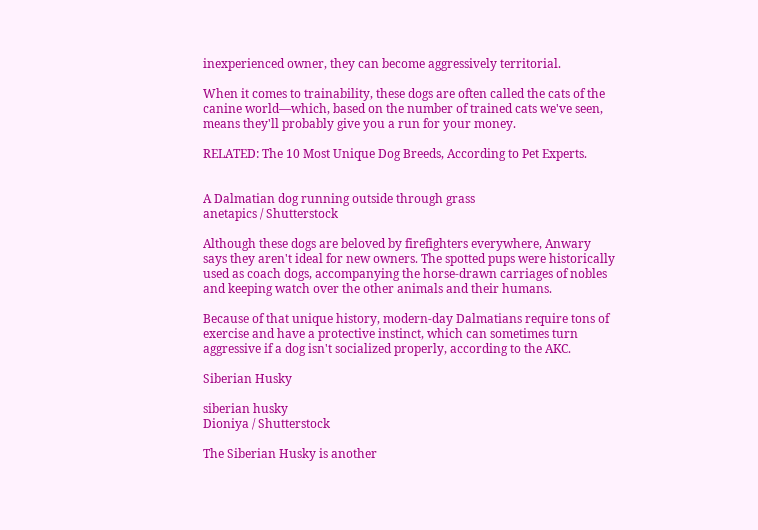inexperienced owner, they can become aggressively territorial.

When it comes to trainability, these dogs are often called the cats of the canine world—which, based on the number of trained cats we've seen, means they'll probably give you a run for your money.

RELATED: The 10 Most Unique Dog Breeds, According to Pet Experts.


A Dalmatian dog running outside through grass
anetapics / Shutterstock

Although these dogs are beloved by firefighters everywhere, Anwary says they aren't ideal for new owners. The spotted pups were historically used as coach dogs, accompanying the horse-drawn carriages of nobles and keeping watch over the other animals and their humans.

Because of that unique history, modern-day Dalmatians require tons of exercise and have a protective instinct, which can sometimes turn aggressive if a dog isn't socialized properly, according to the AKC.

Siberian Husky

siberian husky
Dioniya / Shutterstock

The Siberian Husky is another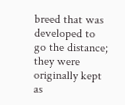breed that was developed to go the distance; they were originally kept as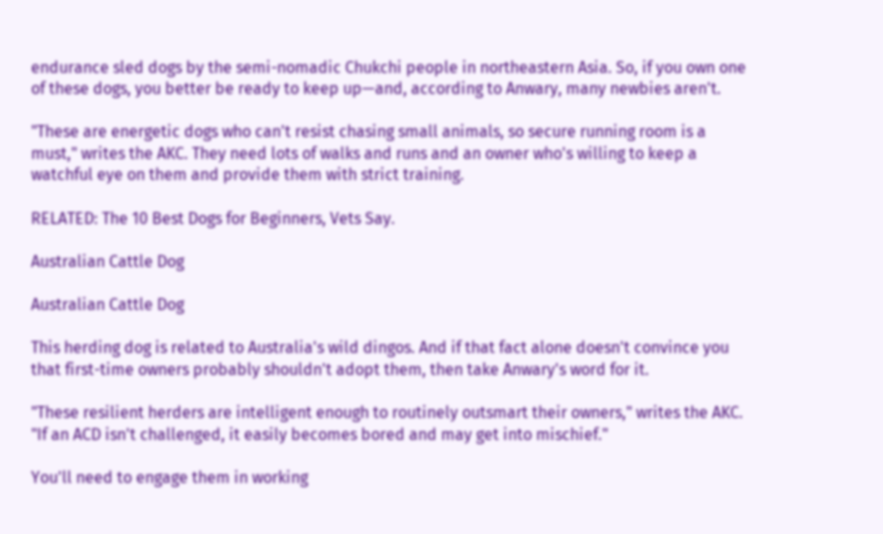endurance sled dogs by the semi-nomadic Chukchi people in northeastern Asia. So, if you own one of these dogs, you better be ready to keep up—and, according to Anwary, many newbies aren't.

"These are energetic dogs who can't resist chasing small animals, so secure running room is a must," writes the AKC. They need lots of walks and runs and an owner who's willing to keep a watchful eye on them and provide them with strict training.

RELATED: The 10 Best Dogs for Beginners, Vets Say.

Australian Cattle Dog

Australian Cattle Dog

This herding dog is related to Australia's wild dingos. And if that fact alone doesn't convince you that first-time owners probably shouldn't adopt them, then take Anwary's word for it.

"These resilient herders are intelligent enough to routinely outsmart their owners," writes the AKC. "If an ACD isn't challenged, it easily becomes bored and may get into mischief."

You'll need to engage them in working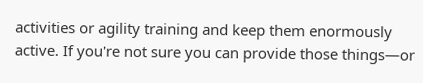activities or agility training and keep them enormously active. If you're not sure you can provide those things—or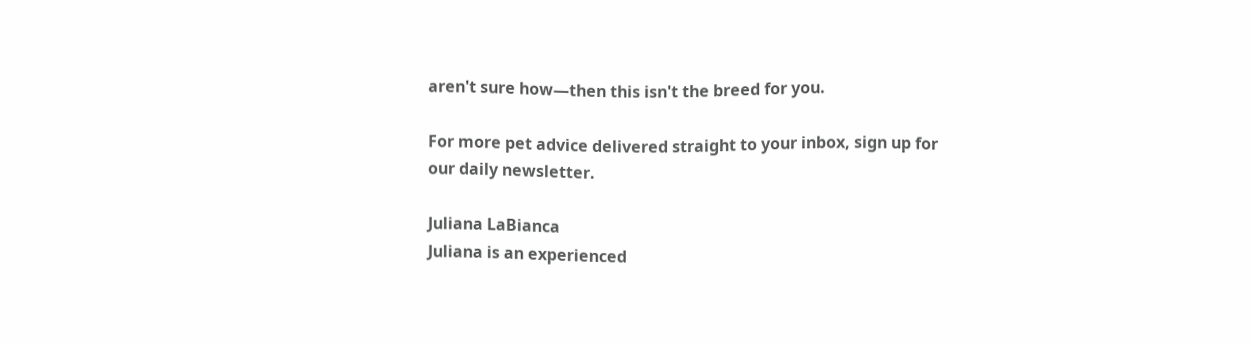aren't sure how—then this isn't the breed for you.

For more pet advice delivered straight to your inbox, sign up for our daily newsletter.

Juliana LaBianca
Juliana is an experienced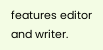features editor and writer.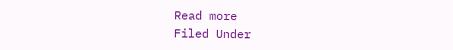Read more
Filed Under